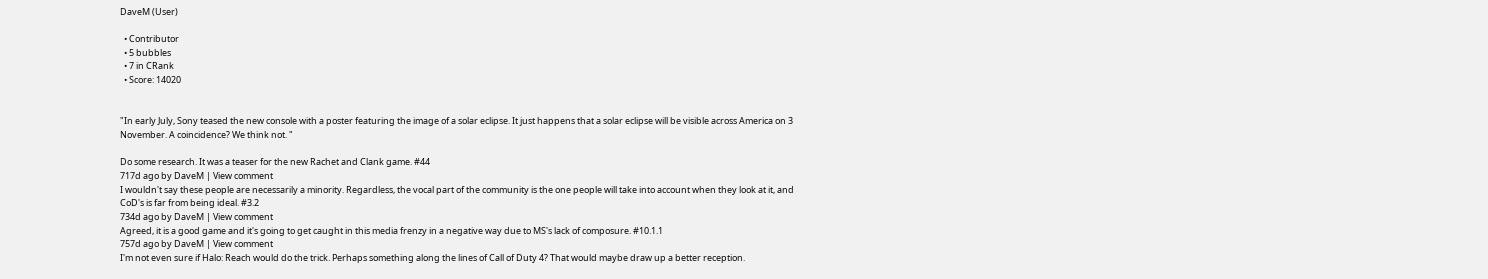DaveM (User)

  • Contributor
  • 5 bubbles
  • 7 in CRank
  • Score: 14020


"In early July, Sony teased the new console with a poster featuring the image of a solar eclipse. It just happens that a solar eclipse will be visible across America on 3 November. A coincidence? We think not. "

Do some research. It was a teaser for the new Rachet and Clank game. #44
717d ago by DaveM | View comment
I wouldn't say these people are necessarily a minority. Regardless, the vocal part of the community is the one people will take into account when they look at it, and CoD's is far from being ideal. #3.2
734d ago by DaveM | View comment
Agreed, it is a good game and it's going to get caught in this media frenzy in a negative way due to MS's lack of composure. #10.1.1
757d ago by DaveM | View comment
I'm not even sure if Halo: Reach would do the trick. Perhaps something along the lines of Call of Duty 4? That would maybe draw up a better reception.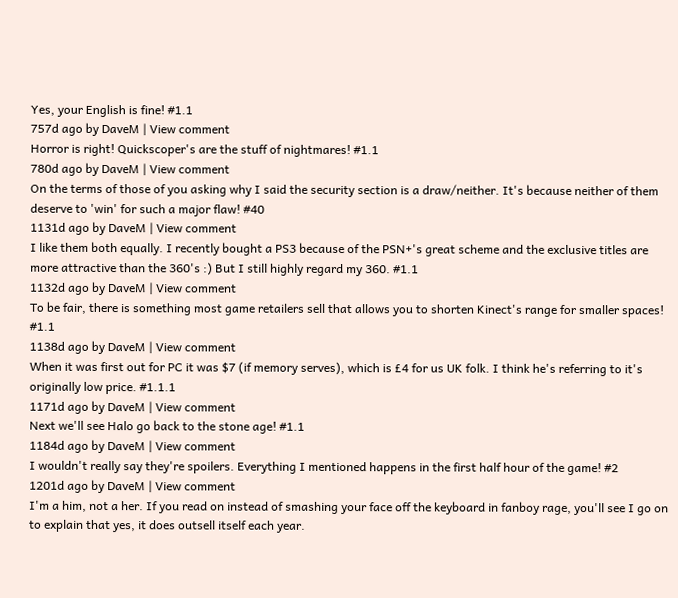Yes, your English is fine! #1.1
757d ago by DaveM | View comment
Horror is right! Quickscoper's are the stuff of nightmares! #1.1
780d ago by DaveM | View comment
On the terms of those of you asking why I said the security section is a draw/neither. It's because neither of them deserve to 'win' for such a major flaw! #40
1131d ago by DaveM | View comment
I like them both equally. I recently bought a PS3 because of the PSN+'s great scheme and the exclusive titles are more attractive than the 360's :) But I still highly regard my 360. #1.1
1132d ago by DaveM | View comment
To be fair, there is something most game retailers sell that allows you to shorten Kinect's range for smaller spaces! #1.1
1138d ago by DaveM | View comment
When it was first out for PC it was $7 (if memory serves), which is £4 for us UK folk. I think he's referring to it's originally low price. #1.1.1
1171d ago by DaveM | View comment
Next we'll see Halo go back to the stone age! #1.1
1184d ago by DaveM | View comment
I wouldn't really say they're spoilers. Everything I mentioned happens in the first half hour of the game! #2
1201d ago by DaveM | View comment
I'm a him, not a her. If you read on instead of smashing your face off the keyboard in fanboy rage, you'll see I go on to explain that yes, it does outsell itself each year.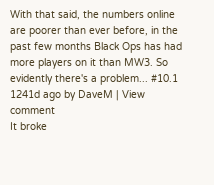With that said, the numbers online are poorer than ever before, in the past few months Black Ops has had more players on it than MW3. So evidently there's a problem... #10.1
1241d ago by DaveM | View comment
It broke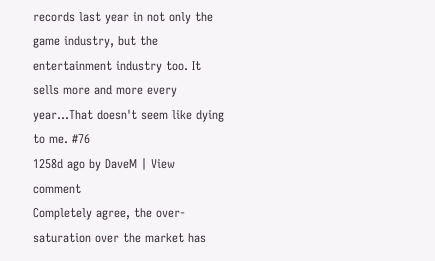records last year in not only the game industry, but the entertainment industry too. It sells more and more every year...That doesn't seem like dying to me. #76
1258d ago by DaveM | View comment
Completely agree, the over-saturation over the market has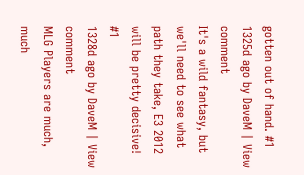gotten out of hand. #1
1325d ago by DaveM | View comment
It's a wild fantasy, but we'll need to see what path they take, E3 2012 will be pretty decisive! #1
1328d ago by DaveM | View comment
MLG Players are much, much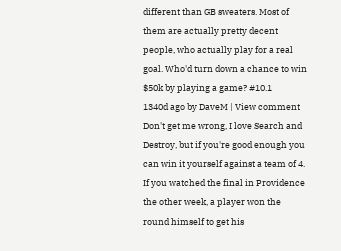different than GB sweaters. Most of them are actually pretty decent people, who actually play for a real goal. Who'd turn down a chance to win $50k by playing a game? #10.1
1340d ago by DaveM | View comment
Don't get me wrong, I love Search and Destroy, but if you're good enough you can win it yourself against a team of 4. If you watched the final in Providence the other week, a player won the round himself to get his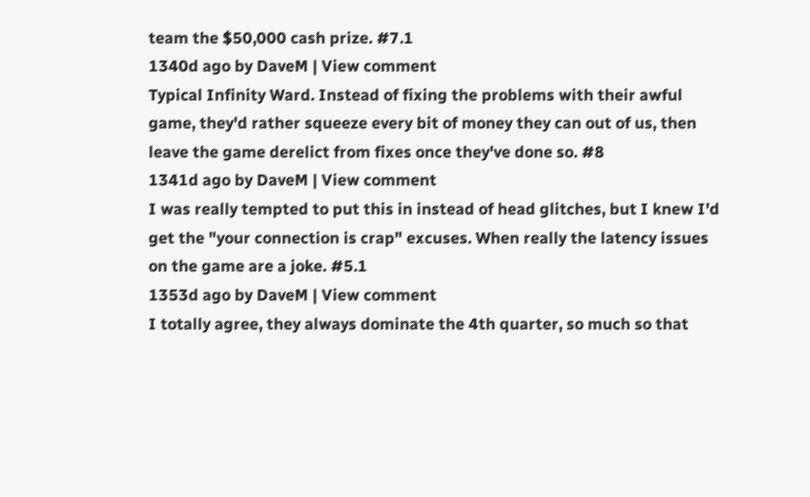team the $50,000 cash prize. #7.1
1340d ago by DaveM | View comment
Typical Infinity Ward. Instead of fixing the problems with their awful game, they'd rather squeeze every bit of money they can out of us, then leave the game derelict from fixes once they've done so. #8
1341d ago by DaveM | View comment
I was really tempted to put this in instead of head glitches, but I knew I'd get the "your connection is crap" excuses. When really the latency issues on the game are a joke. #5.1
1353d ago by DaveM | View comment
I totally agree, they always dominate the 4th quarter, so much so that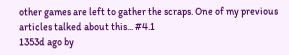other games are left to gather the scraps. One of my previous articles talked about this... #4.1
1353d ago by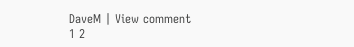DaveM | View comment
1 2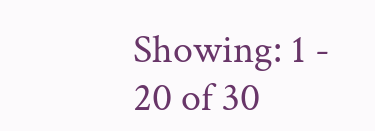Showing: 1 - 20 of 30